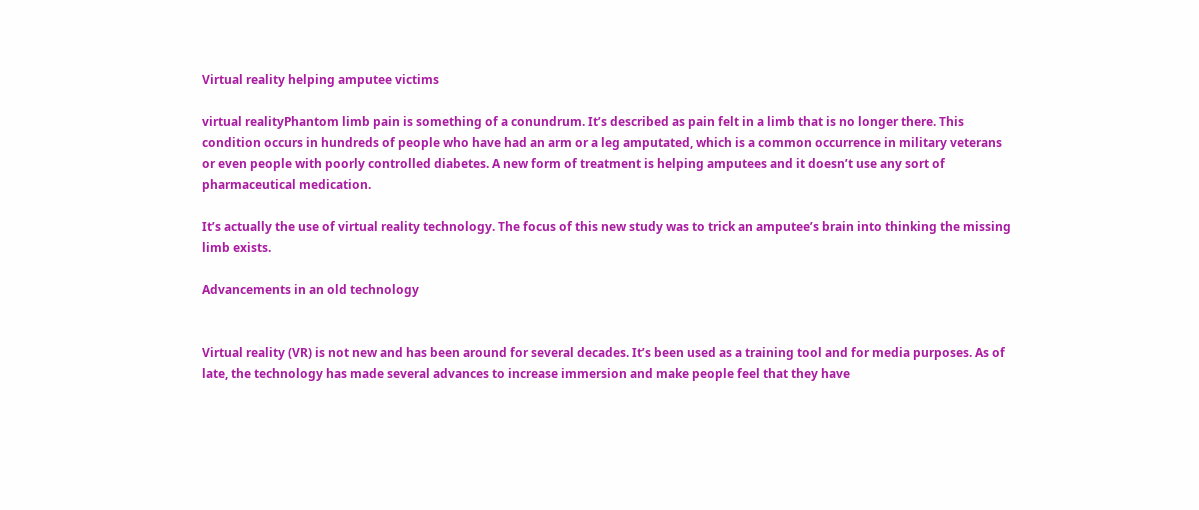Virtual reality helping amputee victims

virtual realityPhantom limb pain is something of a conundrum. It’s described as pain felt in a limb that is no longer there. This condition occurs in hundreds of people who have had an arm or a leg amputated, which is a common occurrence in military veterans or even people with poorly controlled diabetes. A new form of treatment is helping amputees and it doesn’t use any sort of pharmaceutical medication.

It’s actually the use of virtual reality technology. The focus of this new study was to trick an amputee’s brain into thinking the missing limb exists.

Advancements in an old technology


Virtual reality (VR) is not new and has been around for several decades. It’s been used as a training tool and for media purposes. As of late, the technology has made several advances to increase immersion and make people feel that they have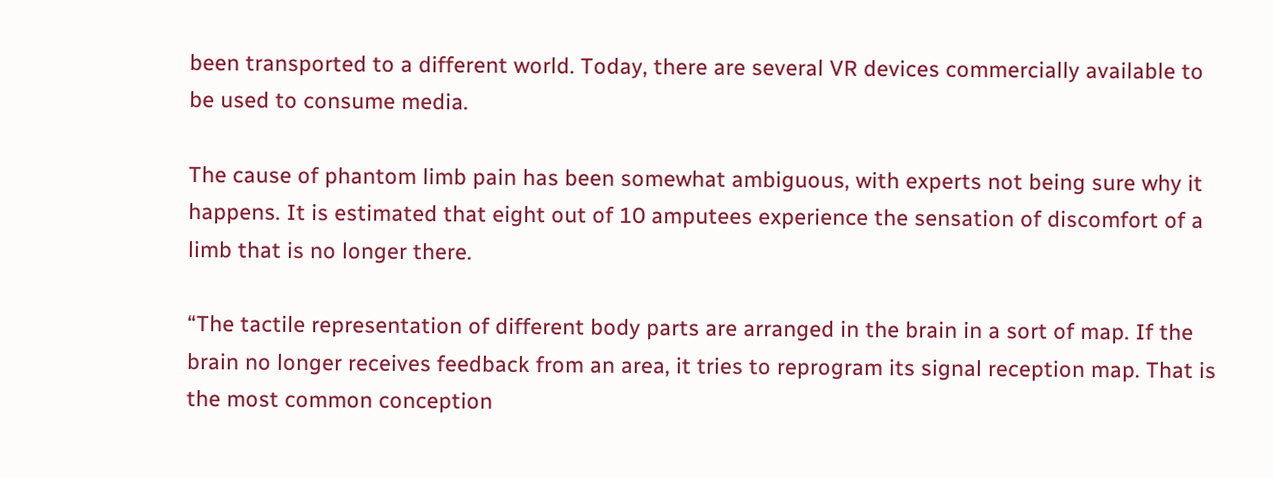been transported to a different world. Today, there are several VR devices commercially available to be used to consume media.

The cause of phantom limb pain has been somewhat ambiguous, with experts not being sure why it happens. It is estimated that eight out of 10 amputees experience the sensation of discomfort of a limb that is no longer there.

“The tactile representation of different body parts are arranged in the brain in a sort of map. If the brain no longer receives feedback from an area, it tries to reprogram its signal reception map. That is the most common conception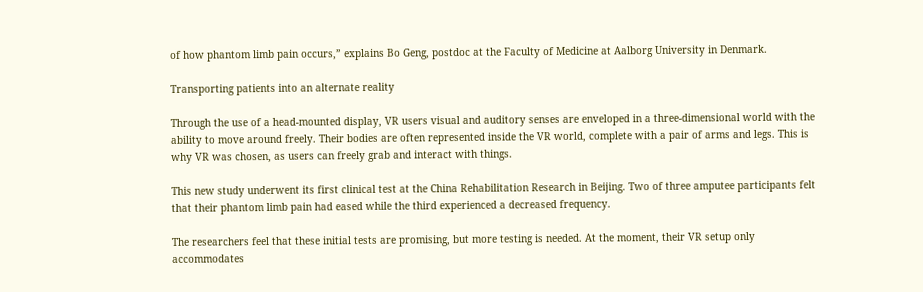of how phantom limb pain occurs,” explains Bo Geng, postdoc at the Faculty of Medicine at Aalborg University in Denmark.

Transporting patients into an alternate reality

Through the use of a head-mounted display, VR users visual and auditory senses are enveloped in a three-dimensional world with the ability to move around freely. Their bodies are often represented inside the VR world, complete with a pair of arms and legs. This is why VR was chosen, as users can freely grab and interact with things.

This new study underwent its first clinical test at the China Rehabilitation Research in Beijing. Two of three amputee participants felt that their phantom limb pain had eased while the third experienced a decreased frequency.

The researchers feel that these initial tests are promising, but more testing is needed. At the moment, their VR setup only accommodates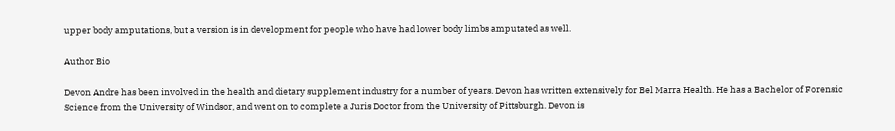upper body amputations, but a version is in development for people who have had lower body limbs amputated as well.

Author Bio

Devon Andre has been involved in the health and dietary supplement industry for a number of years. Devon has written extensively for Bel Marra Health. He has a Bachelor of Forensic Science from the University of Windsor, and went on to complete a Juris Doctor from the University of Pittsburgh. Devon is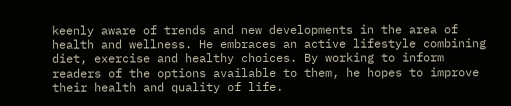keenly aware of trends and new developments in the area of health and wellness. He embraces an active lifestyle combining diet, exercise and healthy choices. By working to inform readers of the options available to them, he hopes to improve their health and quality of life.